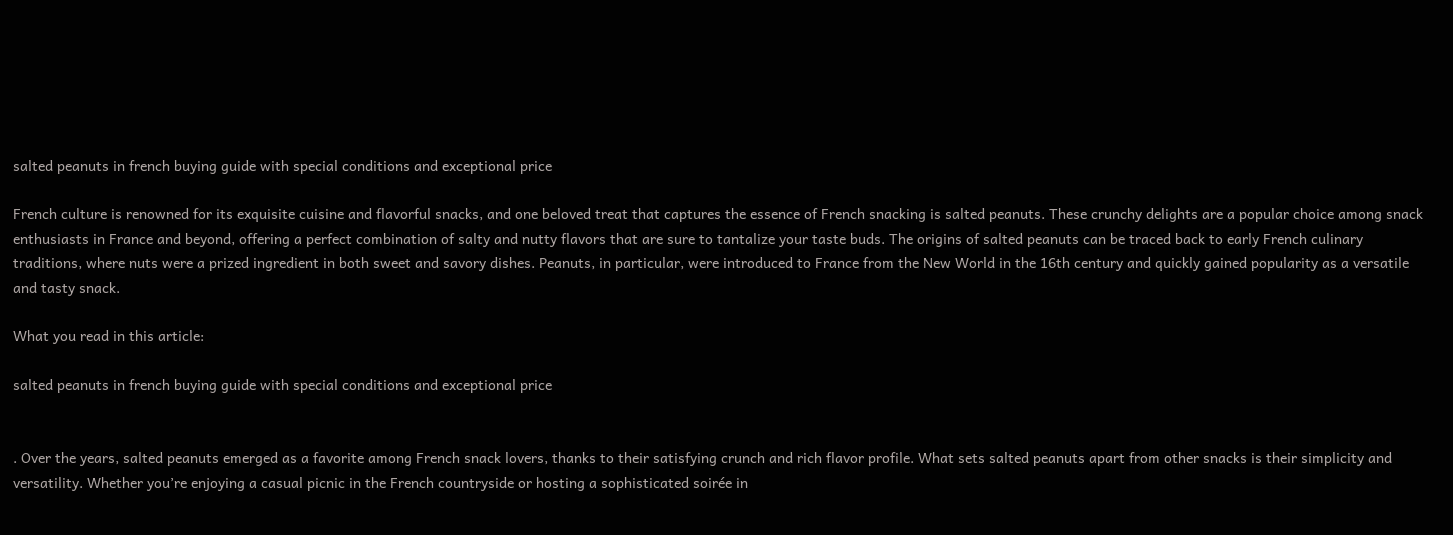salted peanuts in french buying guide with special conditions and exceptional price

French culture is renowned for its exquisite cuisine and flavorful snacks, and one beloved treat that captures the essence of French snacking is salted peanuts. These crunchy delights are a popular choice among snack enthusiasts in France and beyond, offering a perfect combination of salty and nutty flavors that are sure to tantalize your taste buds. The origins of salted peanuts can be traced back to early French culinary traditions, where nuts were a prized ingredient in both sweet and savory dishes. Peanuts, in particular, were introduced to France from the New World in the 16th century and quickly gained popularity as a versatile and tasty snack.

What you read in this article:

salted peanuts in french buying guide with special conditions and exceptional price


. Over the years, salted peanuts emerged as a favorite among French snack lovers, thanks to their satisfying crunch and rich flavor profile. What sets salted peanuts apart from other snacks is their simplicity and versatility. Whether you’re enjoying a casual picnic in the French countryside or hosting a sophisticated soirée in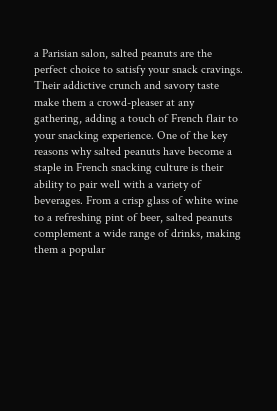a Parisian salon, salted peanuts are the perfect choice to satisfy your snack cravings. Their addictive crunch and savory taste make them a crowd-pleaser at any gathering, adding a touch of French flair to your snacking experience. One of the key reasons why salted peanuts have become a staple in French snacking culture is their ability to pair well with a variety of beverages. From a crisp glass of white wine to a refreshing pint of beer, salted peanuts complement a wide range of drinks, making them a popular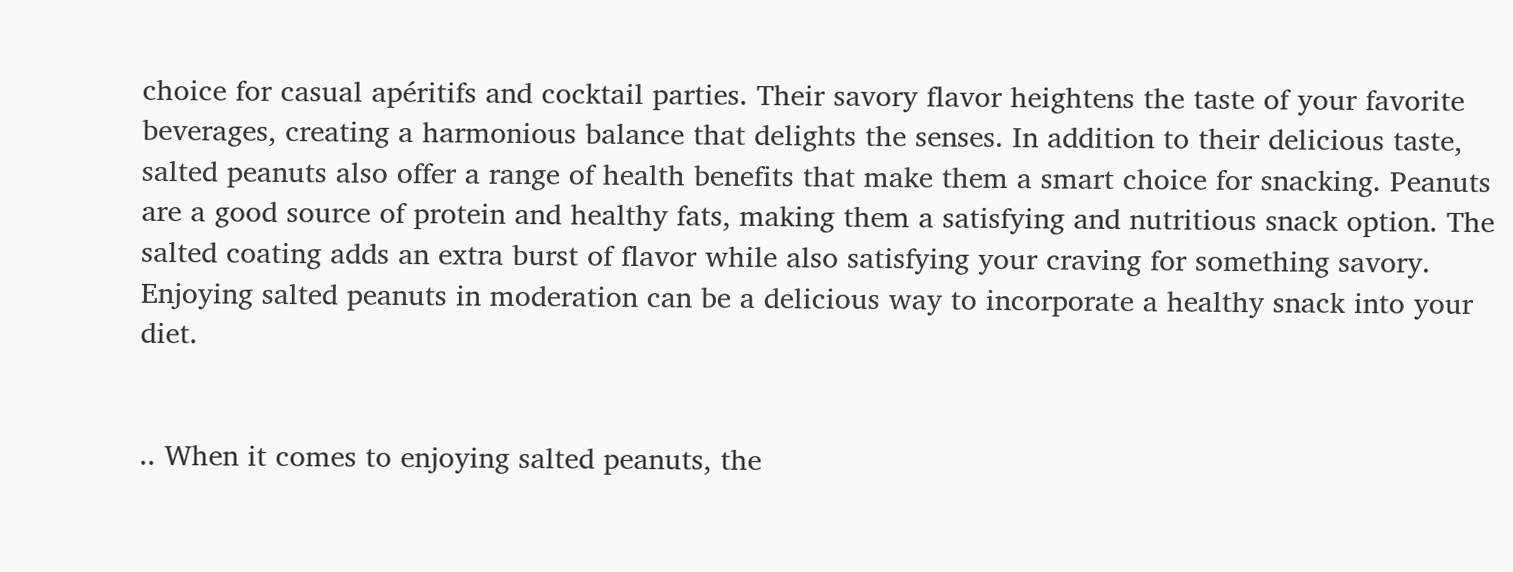choice for casual apéritifs and cocktail parties. Their savory flavor heightens the taste of your favorite beverages, creating a harmonious balance that delights the senses. In addition to their delicious taste, salted peanuts also offer a range of health benefits that make them a smart choice for snacking. Peanuts are a good source of protein and healthy fats, making them a satisfying and nutritious snack option. The salted coating adds an extra burst of flavor while also satisfying your craving for something savory. Enjoying salted peanuts in moderation can be a delicious way to incorporate a healthy snack into your diet.


.. When it comes to enjoying salted peanuts, the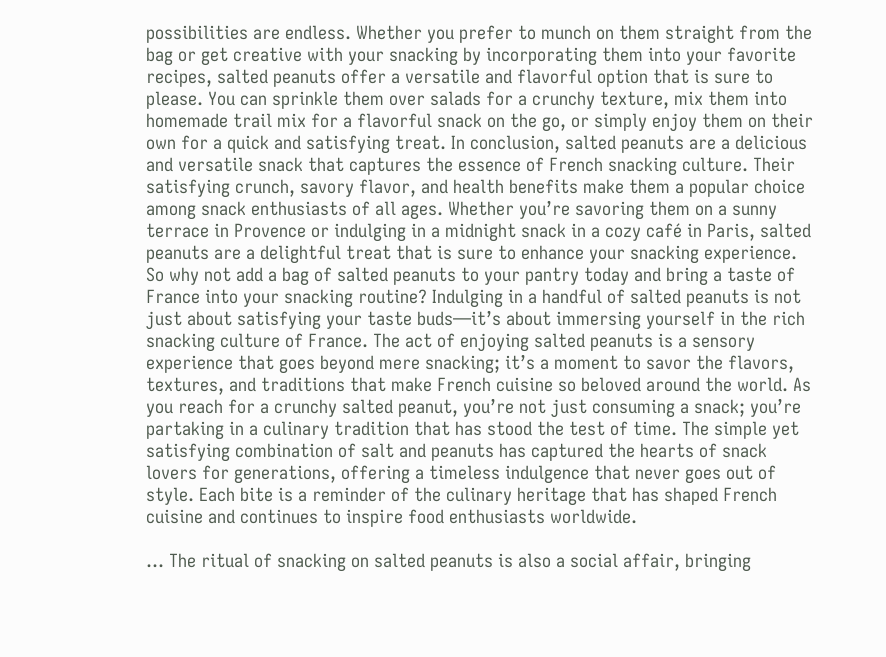possibilities are endless. Whether you prefer to munch on them straight from the bag or get creative with your snacking by incorporating them into your favorite recipes, salted peanuts offer a versatile and flavorful option that is sure to please. You can sprinkle them over salads for a crunchy texture, mix them into homemade trail mix for a flavorful snack on the go, or simply enjoy them on their own for a quick and satisfying treat. In conclusion, salted peanuts are a delicious and versatile snack that captures the essence of French snacking culture. Their satisfying crunch, savory flavor, and health benefits make them a popular choice among snack enthusiasts of all ages. Whether you’re savoring them on a sunny terrace in Provence or indulging in a midnight snack in a cozy café in Paris, salted peanuts are a delightful treat that is sure to enhance your snacking experience. So why not add a bag of salted peanuts to your pantry today and bring a taste of France into your snacking routine? Indulging in a handful of salted peanuts is not just about satisfying your taste buds—it’s about immersing yourself in the rich snacking culture of France. The act of enjoying salted peanuts is a sensory experience that goes beyond mere snacking; it’s a moment to savor the flavors, textures, and traditions that make French cuisine so beloved around the world. As you reach for a crunchy salted peanut, you’re not just consuming a snack; you’re partaking in a culinary tradition that has stood the test of time. The simple yet satisfying combination of salt and peanuts has captured the hearts of snack lovers for generations, offering a timeless indulgence that never goes out of style. Each bite is a reminder of the culinary heritage that has shaped French cuisine and continues to inspire food enthusiasts worldwide.

... The ritual of snacking on salted peanuts is also a social affair, bringing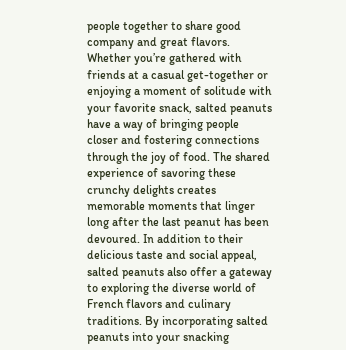people together to share good company and great flavors. Whether you’re gathered with friends at a casual get-together or enjoying a moment of solitude with your favorite snack, salted peanuts have a way of bringing people closer and fostering connections through the joy of food. The shared experience of savoring these crunchy delights creates memorable moments that linger long after the last peanut has been devoured. In addition to their delicious taste and social appeal, salted peanuts also offer a gateway to exploring the diverse world of French flavors and culinary traditions. By incorporating salted peanuts into your snacking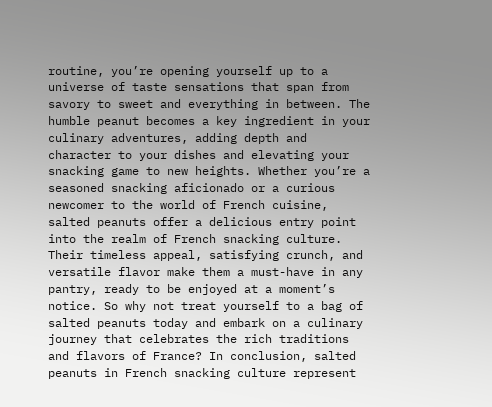routine, you’re opening yourself up to a universe of taste sensations that span from savory to sweet and everything in between. The humble peanut becomes a key ingredient in your culinary adventures, adding depth and character to your dishes and elevating your snacking game to new heights. Whether you’re a seasoned snacking aficionado or a curious newcomer to the world of French cuisine, salted peanuts offer a delicious entry point into the realm of French snacking culture. Their timeless appeal, satisfying crunch, and versatile flavor make them a must-have in any pantry, ready to be enjoyed at a moment’s notice. So why not treat yourself to a bag of salted peanuts today and embark on a culinary journey that celebrates the rich traditions and flavors of France? In conclusion, salted peanuts in French snacking culture represent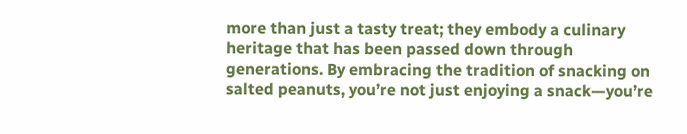more than just a tasty treat; they embody a culinary heritage that has been passed down through generations. By embracing the tradition of snacking on salted peanuts, you’re not just enjoying a snack—you’re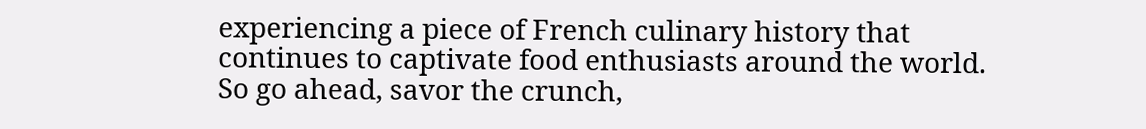experiencing a piece of French culinary history that continues to captivate food enthusiasts around the world. So go ahead, savor the crunch,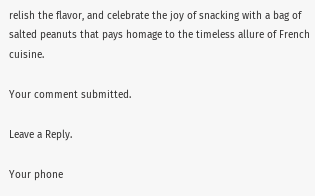relish the flavor, and celebrate the joy of snacking with a bag of salted peanuts that pays homage to the timeless allure of French cuisine.

Your comment submitted.

Leave a Reply.

Your phone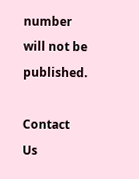number will not be published.

Contact Us